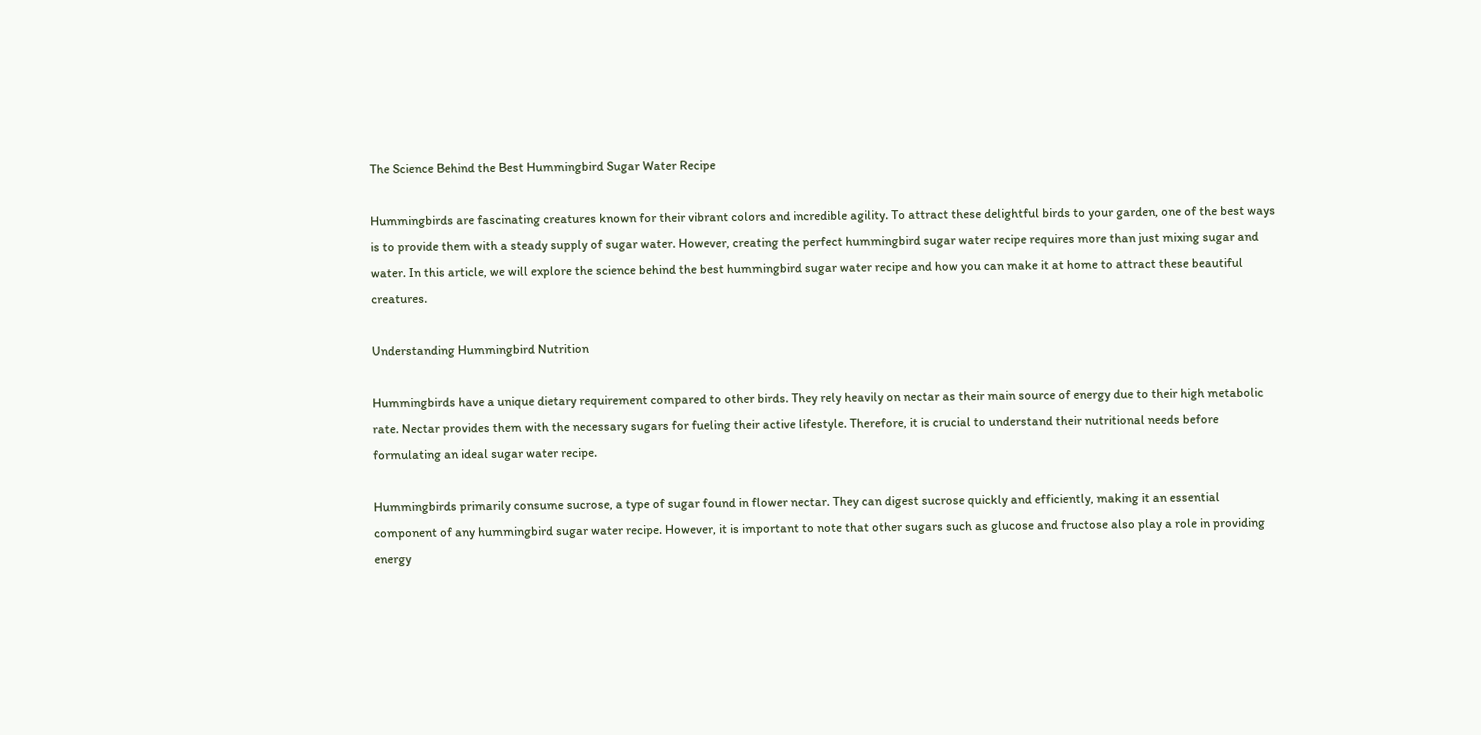The Science Behind the Best Hummingbird Sugar Water Recipe

Hummingbirds are fascinating creatures known for their vibrant colors and incredible agility. To attract these delightful birds to your garden, one of the best ways is to provide them with a steady supply of sugar water. However, creating the perfect hummingbird sugar water recipe requires more than just mixing sugar and water. In this article, we will explore the science behind the best hummingbird sugar water recipe and how you can make it at home to attract these beautiful creatures.

Understanding Hummingbird Nutrition

Hummingbirds have a unique dietary requirement compared to other birds. They rely heavily on nectar as their main source of energy due to their high metabolic rate. Nectar provides them with the necessary sugars for fueling their active lifestyle. Therefore, it is crucial to understand their nutritional needs before formulating an ideal sugar water recipe.

Hummingbirds primarily consume sucrose, a type of sugar found in flower nectar. They can digest sucrose quickly and efficiently, making it an essential component of any hummingbird sugar water recipe. However, it is important to note that other sugars such as glucose and fructose also play a role in providing energy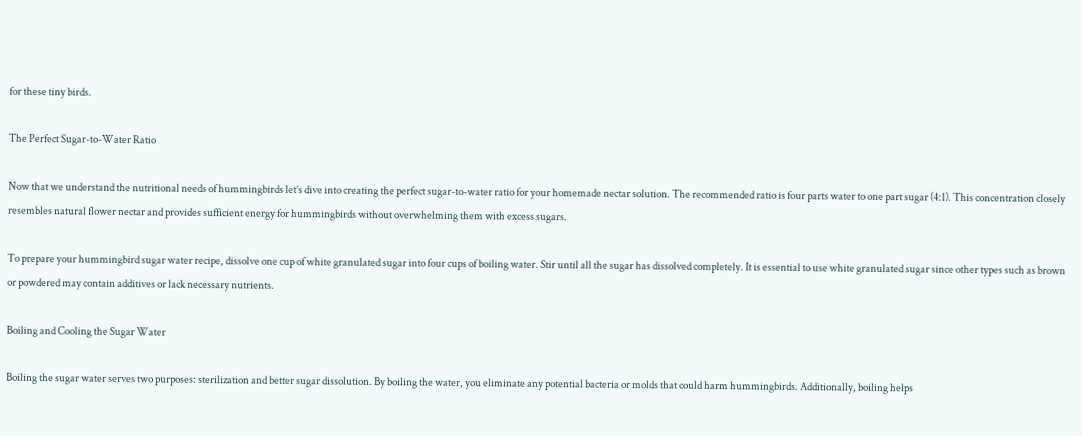for these tiny birds.

The Perfect Sugar-to-Water Ratio

Now that we understand the nutritional needs of hummingbirds let’s dive into creating the perfect sugar-to-water ratio for your homemade nectar solution. The recommended ratio is four parts water to one part sugar (4:1). This concentration closely resembles natural flower nectar and provides sufficient energy for hummingbirds without overwhelming them with excess sugars.

To prepare your hummingbird sugar water recipe, dissolve one cup of white granulated sugar into four cups of boiling water. Stir until all the sugar has dissolved completely. It is essential to use white granulated sugar since other types such as brown or powdered may contain additives or lack necessary nutrients.

Boiling and Cooling the Sugar Water

Boiling the sugar water serves two purposes: sterilization and better sugar dissolution. By boiling the water, you eliminate any potential bacteria or molds that could harm hummingbirds. Additionally, boiling helps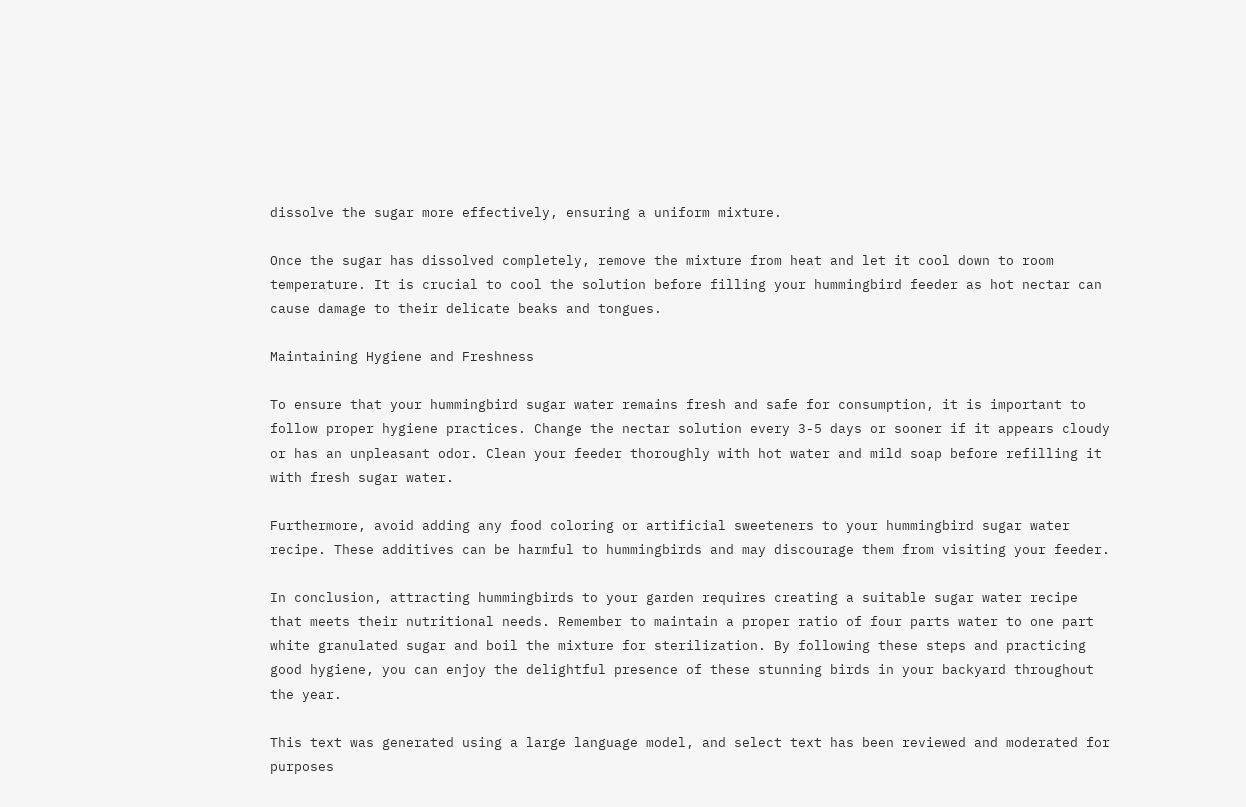dissolve the sugar more effectively, ensuring a uniform mixture.

Once the sugar has dissolved completely, remove the mixture from heat and let it cool down to room temperature. It is crucial to cool the solution before filling your hummingbird feeder as hot nectar can cause damage to their delicate beaks and tongues.

Maintaining Hygiene and Freshness

To ensure that your hummingbird sugar water remains fresh and safe for consumption, it is important to follow proper hygiene practices. Change the nectar solution every 3-5 days or sooner if it appears cloudy or has an unpleasant odor. Clean your feeder thoroughly with hot water and mild soap before refilling it with fresh sugar water.

Furthermore, avoid adding any food coloring or artificial sweeteners to your hummingbird sugar water recipe. These additives can be harmful to hummingbirds and may discourage them from visiting your feeder.

In conclusion, attracting hummingbirds to your garden requires creating a suitable sugar water recipe that meets their nutritional needs. Remember to maintain a proper ratio of four parts water to one part white granulated sugar and boil the mixture for sterilization. By following these steps and practicing good hygiene, you can enjoy the delightful presence of these stunning birds in your backyard throughout the year.

This text was generated using a large language model, and select text has been reviewed and moderated for purposes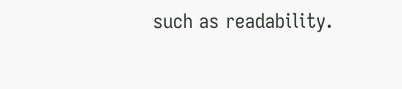such as readability.